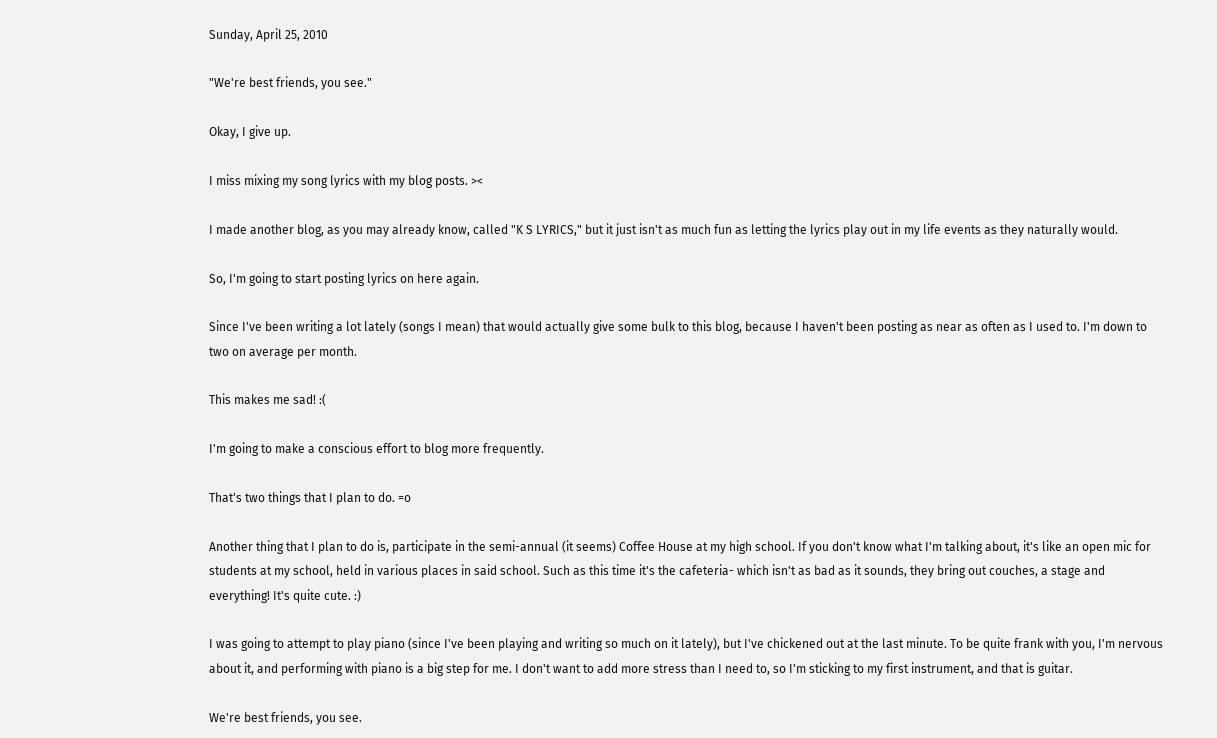Sunday, April 25, 2010

"We're best friends, you see."

Okay, I give up.

I miss mixing my song lyrics with my blog posts. ><

I made another blog, as you may already know, called "K S LYRICS," but it just isn't as much fun as letting the lyrics play out in my life events as they naturally would.

So, I'm going to start posting lyrics on here again.

Since I've been writing a lot lately (songs I mean) that would actually give some bulk to this blog, because I haven't been posting as near as often as I used to. I'm down to two on average per month.

This makes me sad! :(

I'm going to make a conscious effort to blog more frequently.

That's two things that I plan to do. =o

Another thing that I plan to do is, participate in the semi-annual (it seems) Coffee House at my high school. If you don't know what I'm talking about, it's like an open mic for students at my school, held in various places in said school. Such as this time it's the cafeteria- which isn't as bad as it sounds, they bring out couches, a stage and everything! It's quite cute. :)

I was going to attempt to play piano (since I've been playing and writing so much on it lately), but I've chickened out at the last minute. To be quite frank with you, I'm nervous about it, and performing with piano is a big step for me. I don't want to add more stress than I need to, so I'm sticking to my first instrument, and that is guitar.

We're best friends, you see.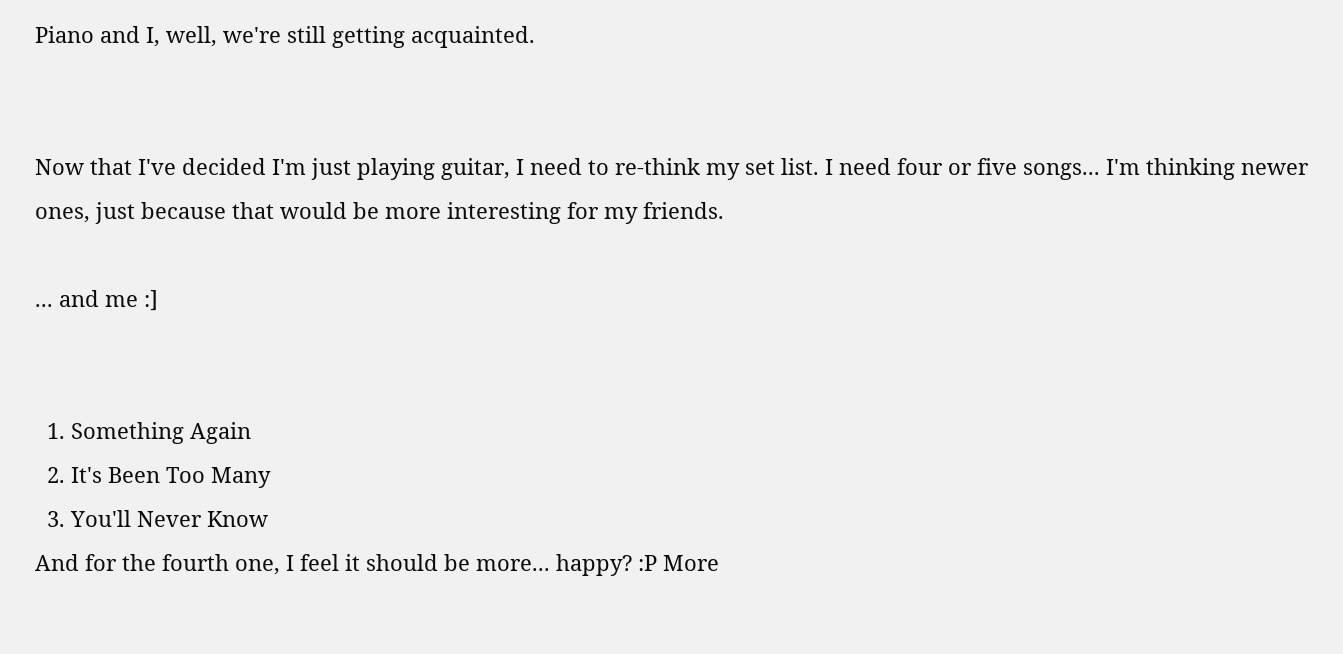Piano and I, well, we're still getting acquainted.


Now that I've decided I'm just playing guitar, I need to re-think my set list. I need four or five songs... I'm thinking newer ones, just because that would be more interesting for my friends.

... and me :]


  1. Something Again
  2. It's Been Too Many
  3. You'll Never Know
And for the fourth one, I feel it should be more... happy? :P More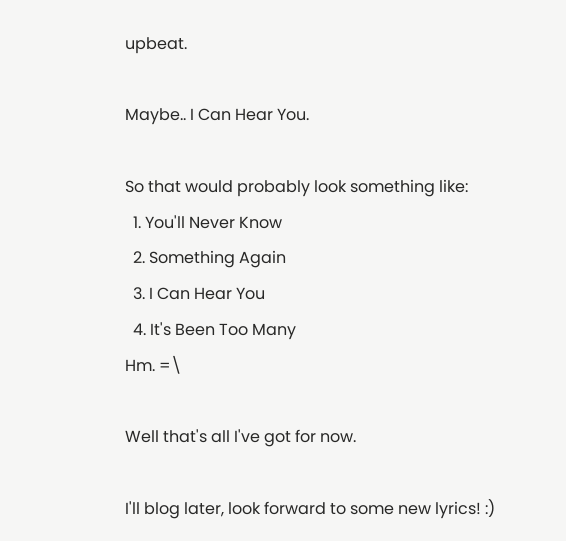upbeat.

Maybe.. I Can Hear You.

So that would probably look something like:
  1. You'll Never Know
  2. Something Again
  3. I Can Hear You
  4. It's Been Too Many
Hm. =\

Well that's all I've got for now.

I'll blog later, look forward to some new lyrics! :)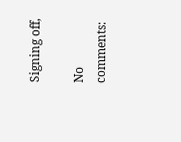Signing off,

No comments: